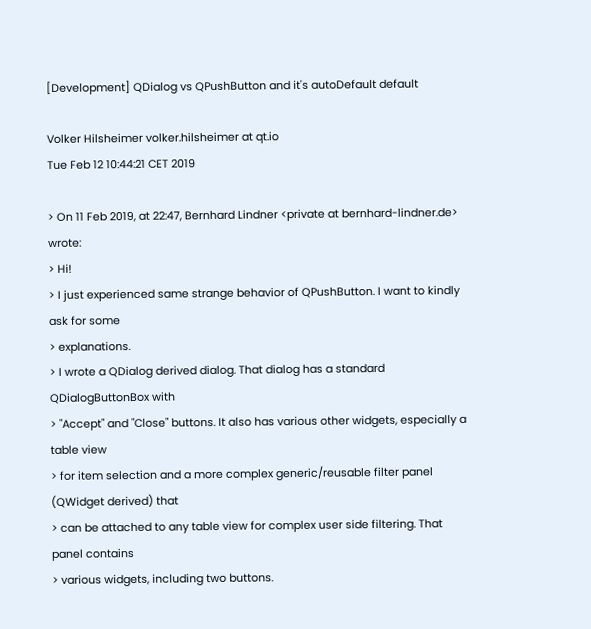[Development] QDialog vs QPushButton and it's autoDefault default

Volker Hilsheimer volker.hilsheimer at qt.io
Tue Feb 12 10:44:21 CET 2019

> On 11 Feb 2019, at 22:47, Bernhard Lindner <private at bernhard-lindner.de> wrote:
> Hi!
> I just experienced same strange behavior of QPushButton. I want to kindly ask for some
> explanations.
> I wrote a QDialog derived dialog. That dialog has a standard QDialogButtonBox with
> "Accept" and "Close" buttons. It also has various other widgets, especially a table view
> for item selection and a more complex generic/reusable filter panel (QWidget derived) that
> can be attached to any table view for complex user side filtering. That panel contains
> various widgets, including two buttons.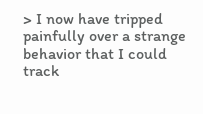> I now have tripped painfully over a strange behavior that I could track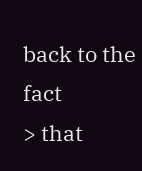back to the fact
> that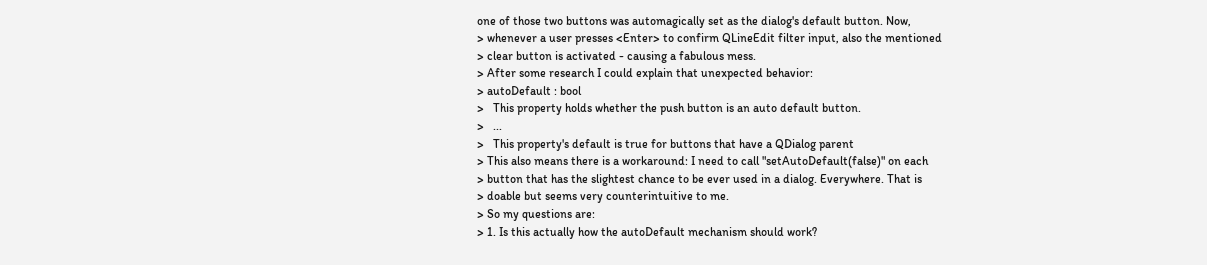one of those two buttons was automagically set as the dialog's default button. Now,
> whenever a user presses <Enter> to confirm QLineEdit filter input, also the mentioned
> clear button is activated - causing a fabulous mess.
> After some research I could explain that unexpected behavior:
> autoDefault : bool
>   This property holds whether the push button is an auto default button.
>   ...
>   This property's default is true for buttons that have a QDialog parent
> This also means there is a workaround: I need to call "setAutoDefault(false)" on each
> button that has the slightest chance to be ever used in a dialog. Everywhere. That is
> doable but seems very counterintuitive to me.
> So my questions are:
> 1. Is this actually how the autoDefault mechanism should work?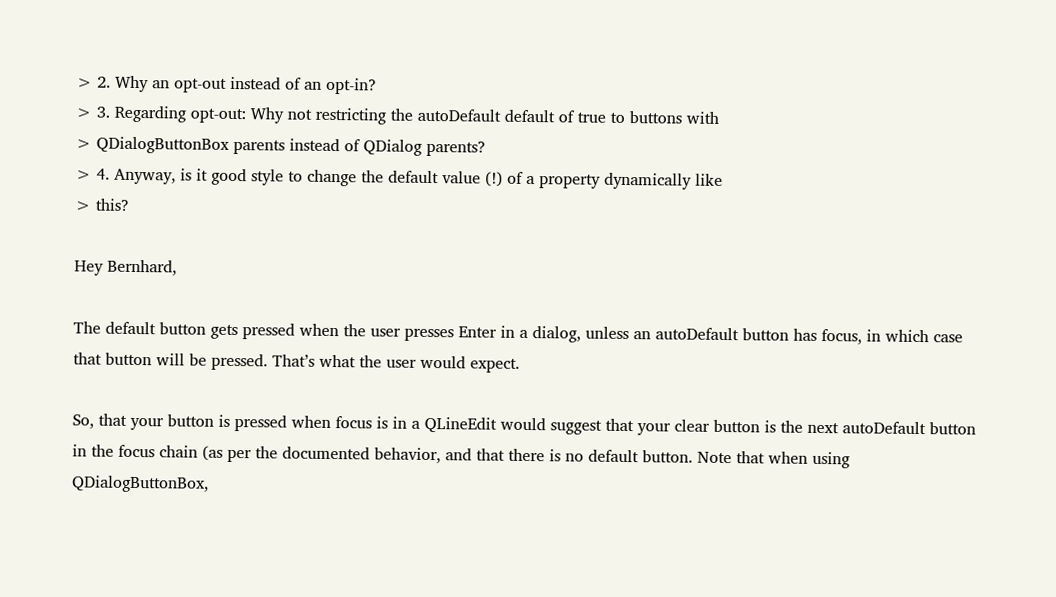> 2. Why an opt-out instead of an opt-in?
> 3. Regarding opt-out: Why not restricting the autoDefault default of true to buttons with
> QDialogButtonBox parents instead of QDialog parents?
> 4. Anyway, is it good style to change the default value (!) of a property dynamically like
> this?

Hey Bernhard,

The default button gets pressed when the user presses Enter in a dialog, unless an autoDefault button has focus, in which case that button will be pressed. That’s what the user would expect.

So, that your button is pressed when focus is in a QLineEdit would suggest that your clear button is the next autoDefault button in the focus chain (as per the documented behavior, and that there is no default button. Note that when using QDialogButtonBox,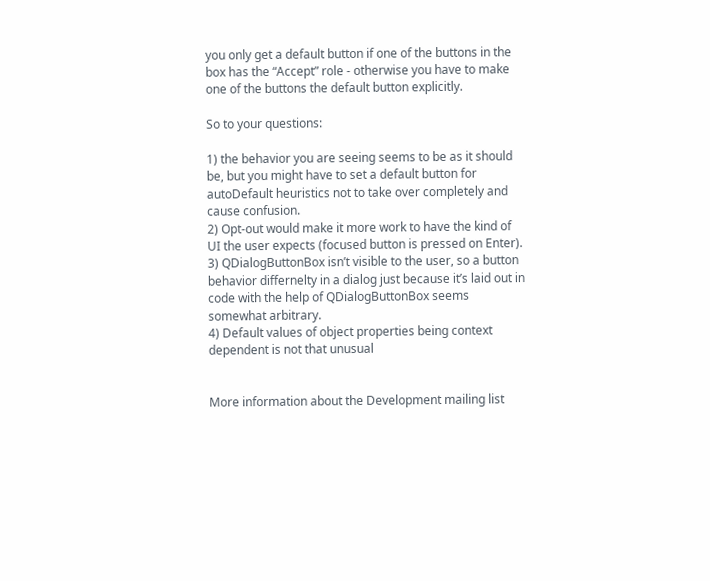you only get a default button if one of the buttons in the box has the “Accept” role - otherwise you have to make one of the buttons the default button explicitly.

So to your questions:

1) the behavior you are seeing seems to be as it should be, but you might have to set a default button for autoDefault heuristics not to take over completely and cause confusion.
2) Opt-out would make it more work to have the kind of UI the user expects (focused button is pressed on Enter).
3) QDialogButtonBox isn’t visible to the user, so a button behavior differnelty in a dialog just because it’s laid out in code with the help of QDialogButtonBox seems somewhat arbitrary.
4) Default values of object properties being context dependent is not that unusual


More information about the Development mailing list